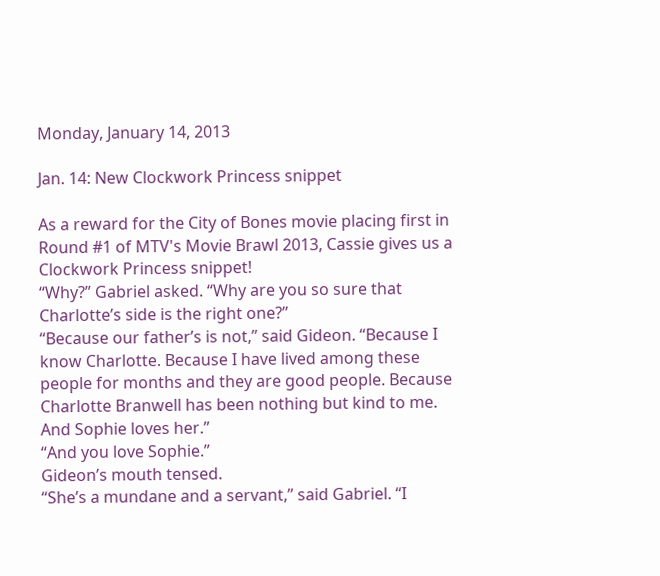Monday, January 14, 2013

Jan. 14: New Clockwork Princess snippet

As a reward for the City of Bones movie placing first in Round #1 of MTV's Movie Brawl 2013, Cassie gives us a Clockwork Princess snippet!
“Why?” Gabriel asked. “Why are you so sure that Charlotte’s side is the right one?”
“Because our father’s is not,” said Gideon. “Because I know Charlotte. Because I have lived among these people for months and they are good people. Because Charlotte Branwell has been nothing but kind to me. And Sophie loves her.”
“And you love Sophie.”
Gideon’s mouth tensed.
“She’s a mundane and a servant,” said Gabriel. “I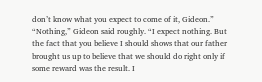don’t know what you expect to come of it, Gideon.”
“Nothing,” Gideon said roughly. “I expect nothing. But the fact that you believe I should shows that our father brought us up to believe that we should do right only if some reward was the result. I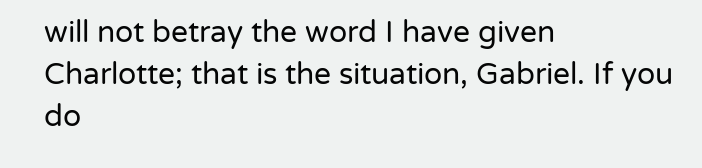will not betray the word I have given Charlotte; that is the situation, Gabriel. If you do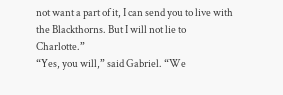not want a part of it, I can send you to live with the Blackthorns. But I will not lie to Charlotte.”
“Yes, you will,” said Gabriel. “We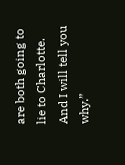are both going to lie to Charlotte. And I will tell you why.”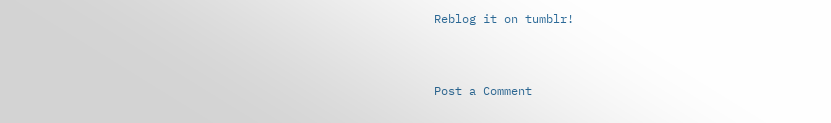Reblog it on tumblr!


Post a Comment